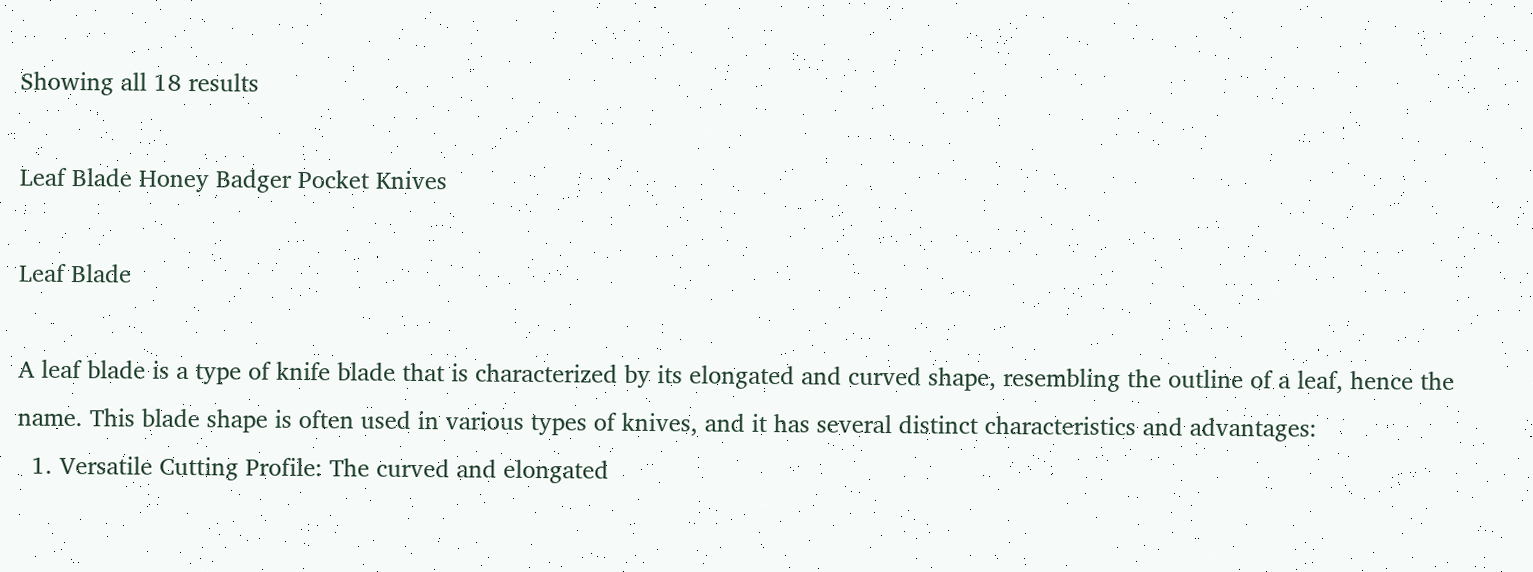Showing all 18 results

Leaf Blade Honey Badger Pocket Knives

Leaf Blade

A leaf blade is a type of knife blade that is characterized by its elongated and curved shape, resembling the outline of a leaf, hence the name. This blade shape is often used in various types of knives, and it has several distinct characteristics and advantages:
  1. Versatile Cutting Profile: The curved and elongated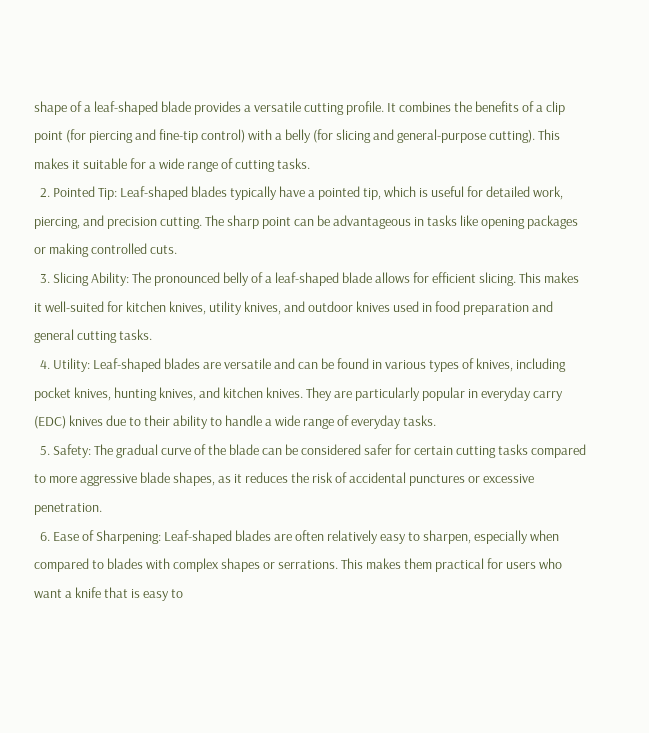shape of a leaf-shaped blade provides a versatile cutting profile. It combines the benefits of a clip point (for piercing and fine-tip control) with a belly (for slicing and general-purpose cutting). This makes it suitable for a wide range of cutting tasks.
  2. Pointed Tip: Leaf-shaped blades typically have a pointed tip, which is useful for detailed work, piercing, and precision cutting. The sharp point can be advantageous in tasks like opening packages or making controlled cuts.
  3. Slicing Ability: The pronounced belly of a leaf-shaped blade allows for efficient slicing. This makes it well-suited for kitchen knives, utility knives, and outdoor knives used in food preparation and general cutting tasks.
  4. Utility: Leaf-shaped blades are versatile and can be found in various types of knives, including pocket knives, hunting knives, and kitchen knives. They are particularly popular in everyday carry (EDC) knives due to their ability to handle a wide range of everyday tasks.
  5. Safety: The gradual curve of the blade can be considered safer for certain cutting tasks compared to more aggressive blade shapes, as it reduces the risk of accidental punctures or excessive penetration.
  6. Ease of Sharpening: Leaf-shaped blades are often relatively easy to sharpen, especially when compared to blades with complex shapes or serrations. This makes them practical for users who want a knife that is easy to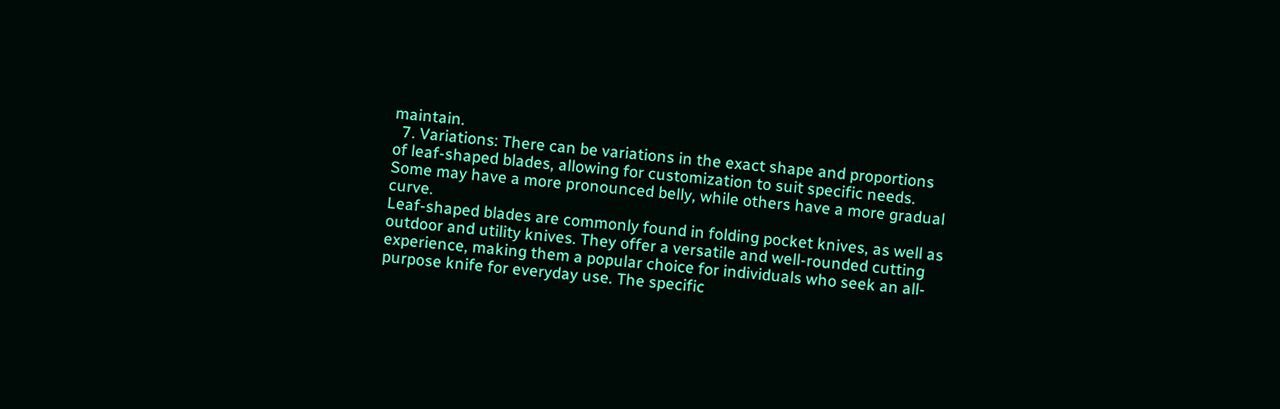maintain.
  7. Variations: There can be variations in the exact shape and proportions of leaf-shaped blades, allowing for customization to suit specific needs. Some may have a more pronounced belly, while others have a more gradual curve.
Leaf-shaped blades are commonly found in folding pocket knives, as well as outdoor and utility knives. They offer a versatile and well-rounded cutting experience, making them a popular choice for individuals who seek an all-purpose knife for everyday use. The specific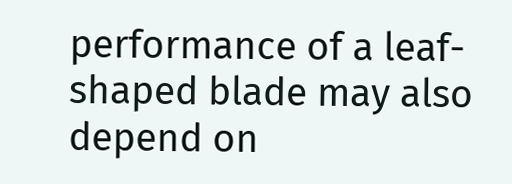performance of a leaf-shaped blade may also depend on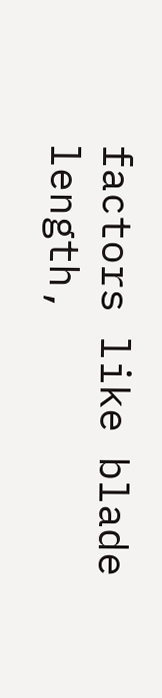factors like blade length,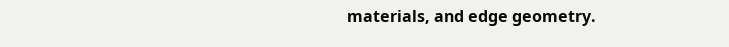materials, and edge geometry.